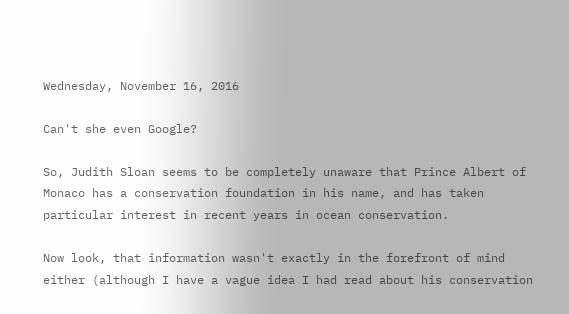Wednesday, November 16, 2016

Can't she even Google?

So, Judith Sloan seems to be completely unaware that Prince Albert of Monaco has a conservation foundation in his name, and has taken particular interest in recent years in ocean conservation.

Now look, that information wasn't exactly in the forefront of mind either (although I have a vague idea I had read about his conservation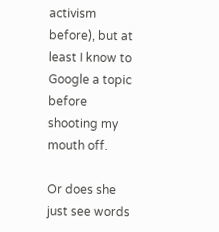activism before), but at least I know to Google a topic before shooting my mouth off.

Or does she just see words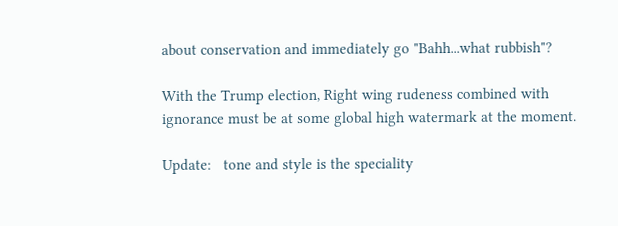about conservation and immediately go "Bahh...what rubbish"?

With the Trump election, Right wing rudeness combined with ignorance must be at some global high watermark at the moment.

Update:   tone and style is the speciality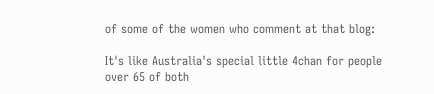of some of the women who comment at that blog:

It's like Australia's special little 4chan for people over 65 of both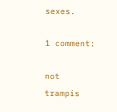sexes.

1 comment:

not trampis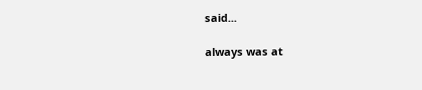said...

always was at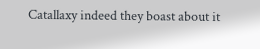Catallaxy indeed they boast about it